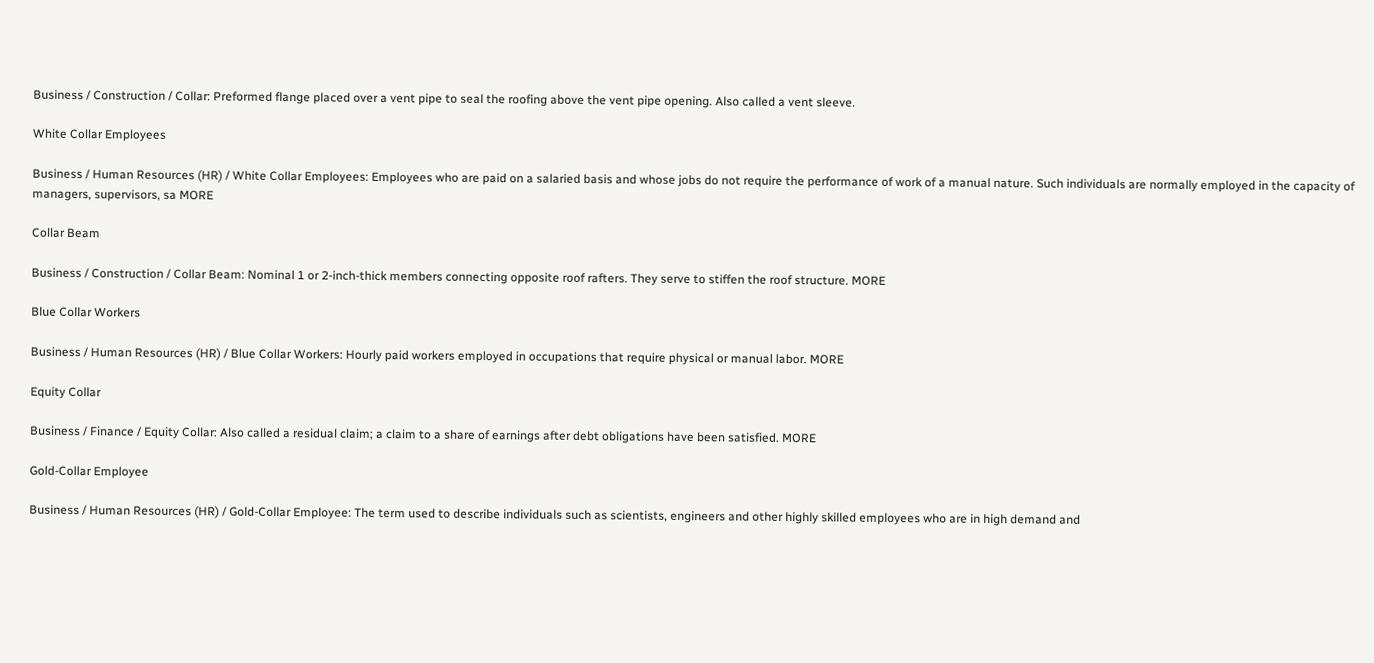Business / Construction / Collar: Preformed flange placed over a vent pipe to seal the roofing above the vent pipe opening. Also called a vent sleeve.

White Collar Employees

Business / Human Resources (HR) / White Collar Employees: Employees who are paid on a salaried basis and whose jobs do not require the performance of work of a manual nature. Such individuals are normally employed in the capacity of managers, supervisors, sa MORE

Collar Beam

Business / Construction / Collar Beam: Nominal 1 or 2-inch-thick members connecting opposite roof rafters. They serve to stiffen the roof structure. MORE

Blue Collar Workers

Business / Human Resources (HR) / Blue Collar Workers: Hourly paid workers employed in occupations that require physical or manual labor. MORE

Equity Collar

Business / Finance / Equity Collar: Also called a residual claim; a claim to a share of earnings after debt obligations have been satisfied. MORE

Gold-Collar Employee

Business / Human Resources (HR) / Gold-Collar Employee: The term used to describe individuals such as scientists, engineers and other highly skilled employees who are in high demand and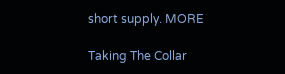short supply. MORE

Taking The Collar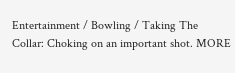Entertainment / Bowling / Taking The Collar: Choking on an important shot. MORE